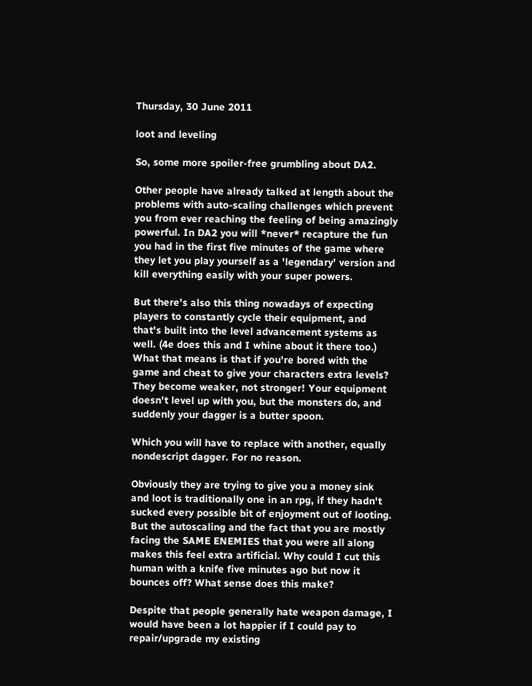Thursday, 30 June 2011

loot and leveling

So, some more spoiler-free grumbling about DA2.

Other people have already talked at length about the problems with auto-scaling challenges which prevent you from ever reaching the feeling of being amazingly powerful. In DA2 you will *never* recapture the fun you had in the first five minutes of the game where they let you play yourself as a 'legendary' version and kill everything easily with your super powers.

But there's also this thing nowadays of expecting players to constantly cycle their equipment, and that's built into the level advancement systems as well. (4e does this and I whine about it there too.) What that means is that if you're bored with the game and cheat to give your characters extra levels? They become weaker, not stronger! Your equipment doesn't level up with you, but the monsters do, and suddenly your dagger is a butter spoon.

Which you will have to replace with another, equally nondescript dagger. For no reason.

Obviously they are trying to give you a money sink and loot is traditionally one in an rpg, if they hadn't sucked every possible bit of enjoyment out of looting. But the autoscaling and the fact that you are mostly facing the SAME ENEMIES that you were all along makes this feel extra artificial. Why could I cut this human with a knife five minutes ago but now it bounces off? What sense does this make?

Despite that people generally hate weapon damage, I would have been a lot happier if I could pay to repair/upgrade my existing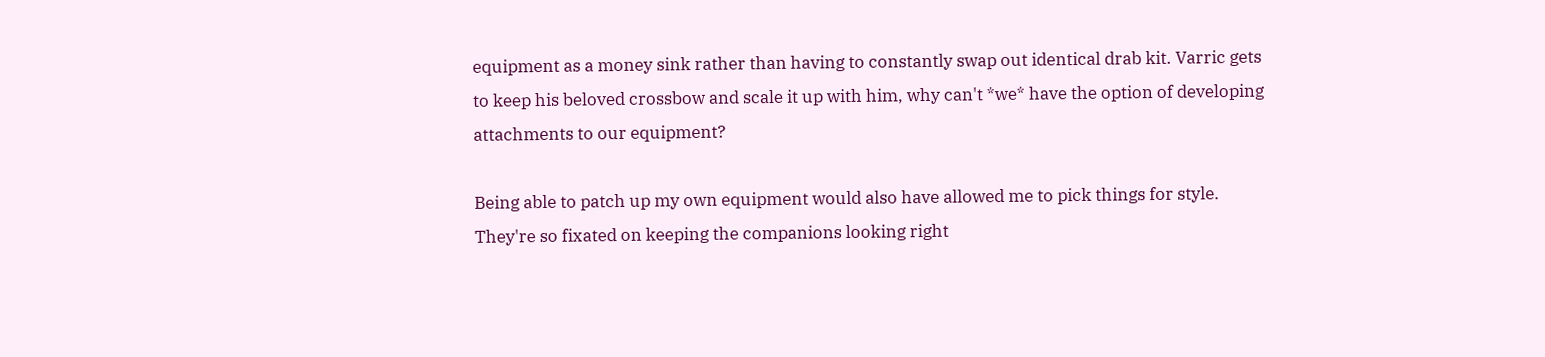equipment as a money sink rather than having to constantly swap out identical drab kit. Varric gets to keep his beloved crossbow and scale it up with him, why can't *we* have the option of developing attachments to our equipment?

Being able to patch up my own equipment would also have allowed me to pick things for style. They're so fixated on keeping the companions looking right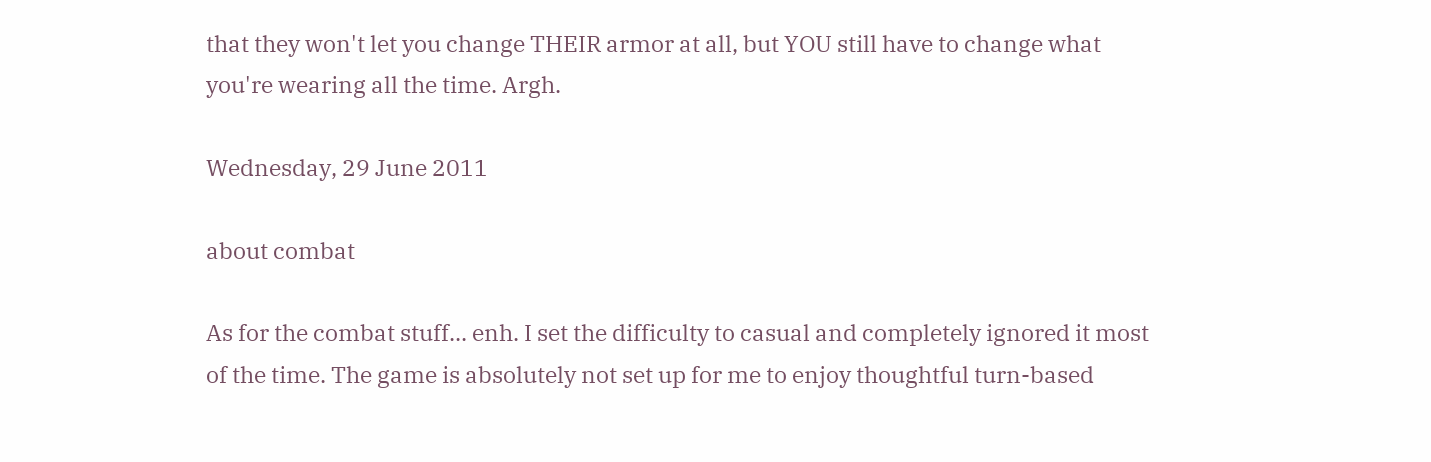that they won't let you change THEIR armor at all, but YOU still have to change what you're wearing all the time. Argh.

Wednesday, 29 June 2011

about combat

As for the combat stuff... enh. I set the difficulty to casual and completely ignored it most of the time. The game is absolutely not set up for me to enjoy thoughtful turn-based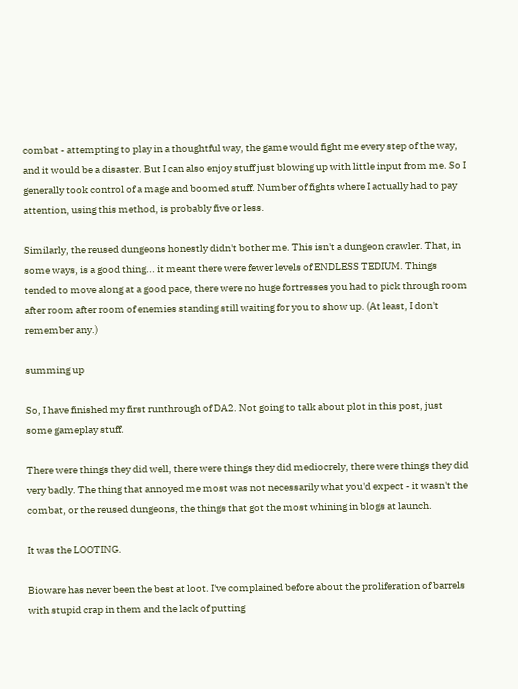combat - attempting to play in a thoughtful way, the game would fight me every step of the way, and it would be a disaster. But I can also enjoy stuff just blowing up with little input from me. So I generally took control of a mage and boomed stuff. Number of fights where I actually had to pay attention, using this method, is probably five or less.

Similarly, the reused dungeons honestly didn't bother me. This isn't a dungeon crawler. That, in some ways, is a good thing... it meant there were fewer levels of ENDLESS TEDIUM. Things tended to move along at a good pace, there were no huge fortresses you had to pick through room after room after room of enemies standing still waiting for you to show up. (At least, I don't remember any.)

summing up

So, I have finished my first runthrough of DA2. Not going to talk about plot in this post, just some gameplay stuff.

There were things they did well, there were things they did mediocrely, there were things they did very badly. The thing that annoyed me most was not necessarily what you'd expect - it wasn't the combat, or the reused dungeons, the things that got the most whining in blogs at launch.

It was the LOOTING.

Bioware has never been the best at loot. I've complained before about the proliferation of barrels with stupid crap in them and the lack of putting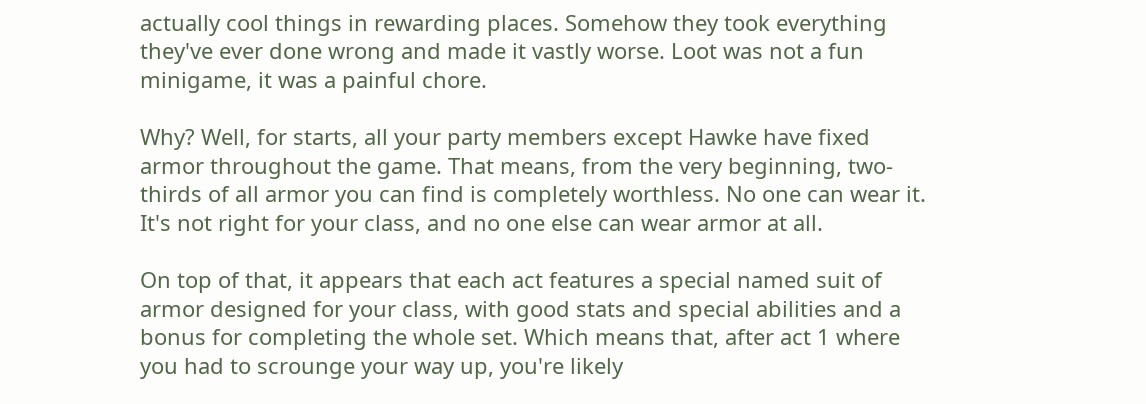actually cool things in rewarding places. Somehow they took everything they've ever done wrong and made it vastly worse. Loot was not a fun minigame, it was a painful chore.

Why? Well, for starts, all your party members except Hawke have fixed armor throughout the game. That means, from the very beginning, two-thirds of all armor you can find is completely worthless. No one can wear it. It's not right for your class, and no one else can wear armor at all.

On top of that, it appears that each act features a special named suit of armor designed for your class, with good stats and special abilities and a bonus for completing the whole set. Which means that, after act 1 where you had to scrounge your way up, you're likely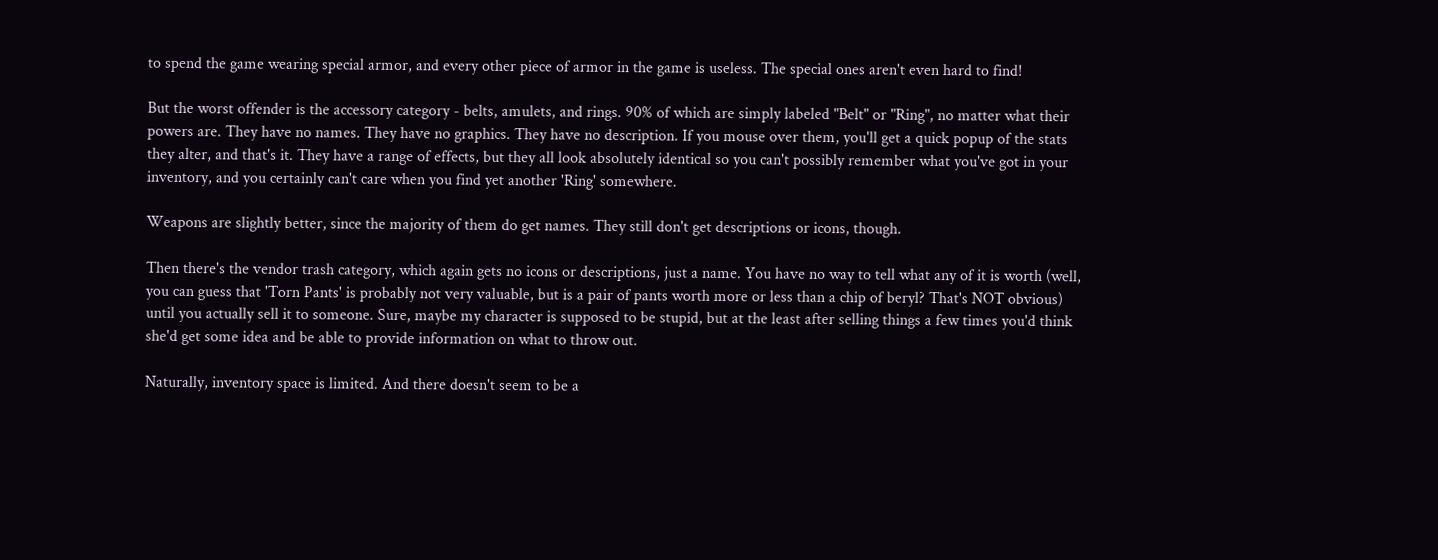to spend the game wearing special armor, and every other piece of armor in the game is useless. The special ones aren't even hard to find!

But the worst offender is the accessory category - belts, amulets, and rings. 90% of which are simply labeled "Belt" or "Ring", no matter what their powers are. They have no names. They have no graphics. They have no description. If you mouse over them, you'll get a quick popup of the stats they alter, and that's it. They have a range of effects, but they all look absolutely identical so you can't possibly remember what you've got in your inventory, and you certainly can't care when you find yet another 'Ring' somewhere.

Weapons are slightly better, since the majority of them do get names. They still don't get descriptions or icons, though.

Then there's the vendor trash category, which again gets no icons or descriptions, just a name. You have no way to tell what any of it is worth (well, you can guess that 'Torn Pants' is probably not very valuable, but is a pair of pants worth more or less than a chip of beryl? That's NOT obvious) until you actually sell it to someone. Sure, maybe my character is supposed to be stupid, but at the least after selling things a few times you'd think she'd get some idea and be able to provide information on what to throw out.

Naturally, inventory space is limited. And there doesn't seem to be a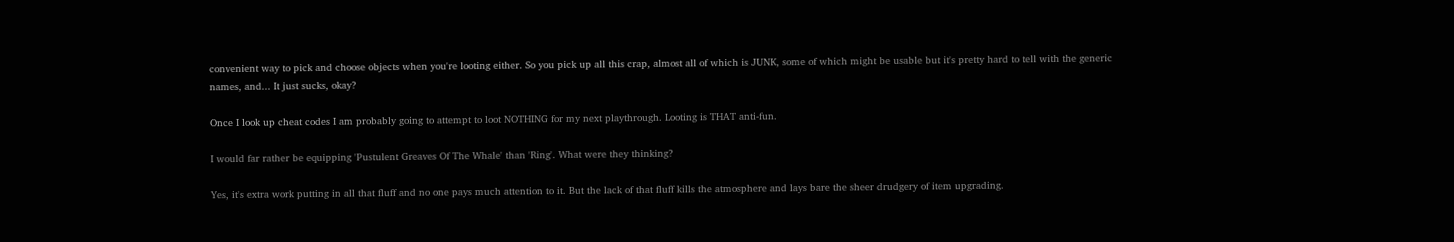convenient way to pick and choose objects when you're looting either. So you pick up all this crap, almost all of which is JUNK, some of which might be usable but it's pretty hard to tell with the generic names, and... It just sucks, okay?

Once I look up cheat codes I am probably going to attempt to loot NOTHING for my next playthrough. Looting is THAT anti-fun.

I would far rather be equipping 'Pustulent Greaves Of The Whale' than 'Ring'. What were they thinking?

Yes, it's extra work putting in all that fluff and no one pays much attention to it. But the lack of that fluff kills the atmosphere and lays bare the sheer drudgery of item upgrading.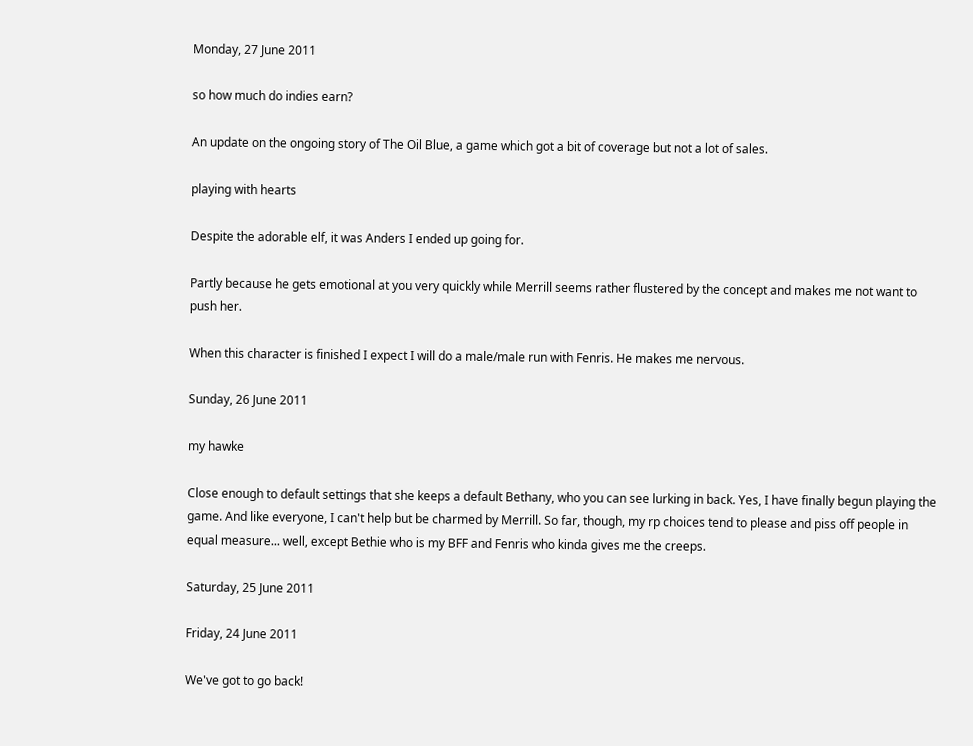Monday, 27 June 2011

so how much do indies earn?

An update on the ongoing story of The Oil Blue, a game which got a bit of coverage but not a lot of sales.

playing with hearts

Despite the adorable elf, it was Anders I ended up going for.

Partly because he gets emotional at you very quickly while Merrill seems rather flustered by the concept and makes me not want to push her.

When this character is finished I expect I will do a male/male run with Fenris. He makes me nervous.

Sunday, 26 June 2011

my hawke

Close enough to default settings that she keeps a default Bethany, who you can see lurking in back. Yes, I have finally begun playing the game. And like everyone, I can't help but be charmed by Merrill. So far, though, my rp choices tend to please and piss off people in equal measure... well, except Bethie who is my BFF and Fenris who kinda gives me the creeps.

Saturday, 25 June 2011

Friday, 24 June 2011

We've got to go back!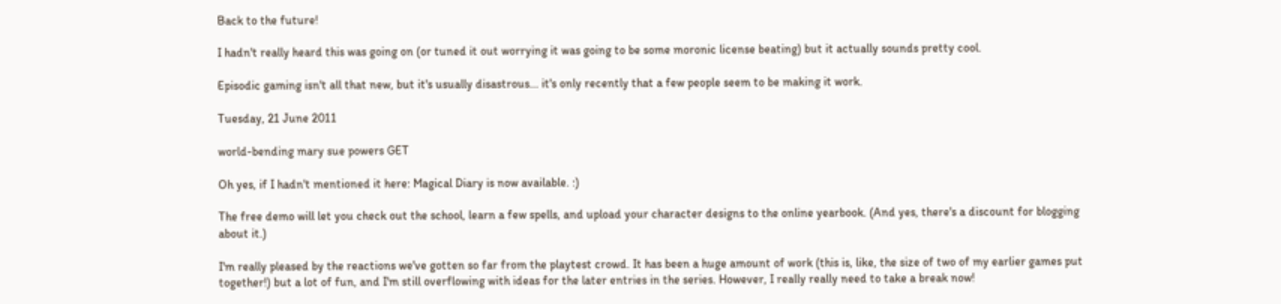Back to the future!

I hadn't really heard this was going on (or tuned it out worrying it was going to be some moronic license beating) but it actually sounds pretty cool.

Episodic gaming isn't all that new, but it's usually disastrous... it's only recently that a few people seem to be making it work.

Tuesday, 21 June 2011

world-bending mary sue powers GET

Oh yes, if I hadn't mentioned it here: Magical Diary is now available. :)

The free demo will let you check out the school, learn a few spells, and upload your character designs to the online yearbook. (And yes, there's a discount for blogging about it.)

I'm really pleased by the reactions we've gotten so far from the playtest crowd. It has been a huge amount of work (this is, like, the size of two of my earlier games put together!) but a lot of fun, and I'm still overflowing with ideas for the later entries in the series. However, I really really need to take a break now!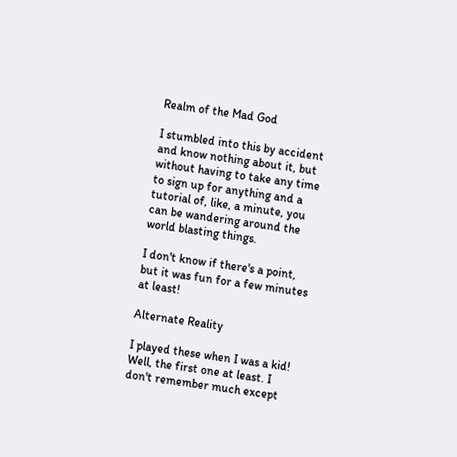Realm of the Mad God

I stumbled into this by accident and know nothing about it, but without having to take any time to sign up for anything and a tutorial of, like, a minute, you can be wandering around the world blasting things.

I don't know if there's a point, but it was fun for a few minutes at least!

Alternate Reality

I played these when I was a kid! Well, the first one at least. I don't remember much except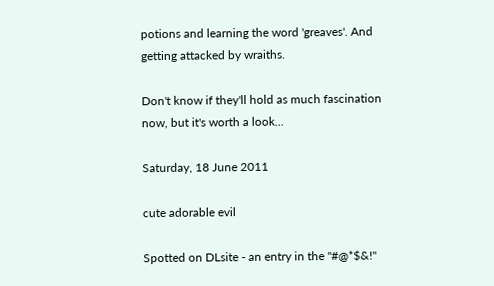potions and learning the word 'greaves'. And getting attacked by wraiths.

Don't know if they'll hold as much fascination now, but it's worth a look...

Saturday, 18 June 2011

cute adorable evil

Spotted on DLsite - an entry in the "#@*$&!"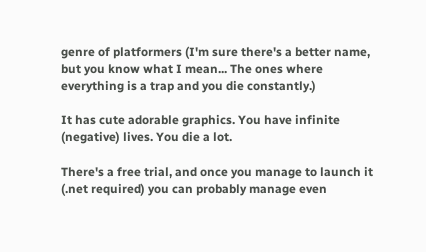genre of platformers (I'm sure there's a better name, but you know what I mean... The ones where everything is a trap and you die constantly.)

It has cute adorable graphics. You have infinite (negative) lives. You die a lot.

There's a free trial, and once you manage to launch it (.net required) you can probably manage even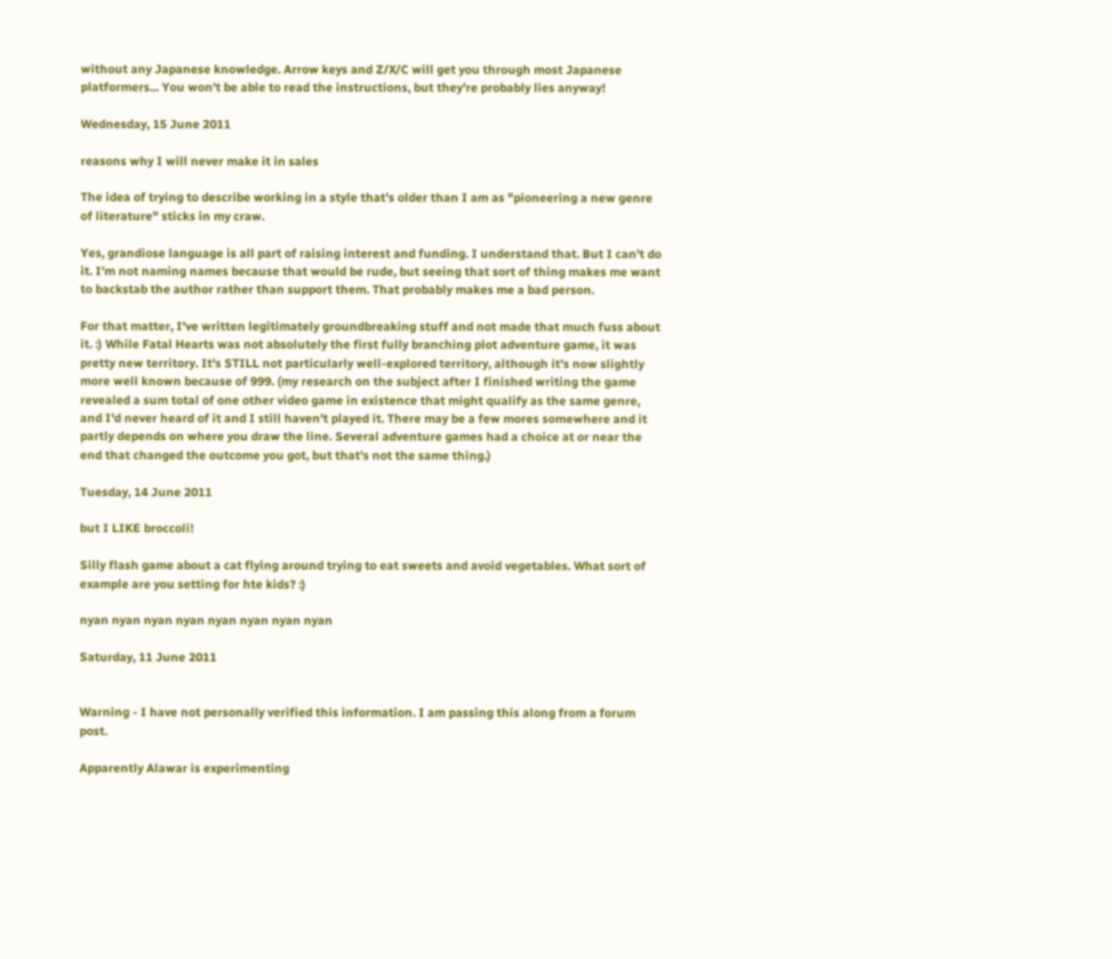without any Japanese knowledge. Arrow keys and Z/X/C will get you through most Japanese platformers... You won't be able to read the instructions, but they're probably lies anyway!

Wednesday, 15 June 2011

reasons why I will never make it in sales

The idea of trying to describe working in a style that's older than I am as "pioneering a new genre of literature" sticks in my craw.

Yes, grandiose language is all part of raising interest and funding. I understand that. But I can't do it. I'm not naming names because that would be rude, but seeing that sort of thing makes me want to backstab the author rather than support them. That probably makes me a bad person.

For that matter, I've written legitimately groundbreaking stuff and not made that much fuss about it. :) While Fatal Hearts was not absolutely the first fully branching plot adventure game, it was pretty new territory. It's STILL not particularly well-explored territory, although it's now slightly more well known because of 999. (my research on the subject after I finished writing the game revealed a sum total of one other video game in existence that might qualify as the same genre, and I'd never heard of it and I still haven't played it. There may be a few mores somewhere and it partly depends on where you draw the line. Several adventure games had a choice at or near the end that changed the outcome you got, but that's not the same thing.)

Tuesday, 14 June 2011

but I LIKE broccoli!

Silly flash game about a cat flying around trying to eat sweets and avoid vegetables. What sort of example are you setting for hte kids? :)

nyan nyan nyan nyan nyan nyan nyan nyan

Saturday, 11 June 2011


Warning - I have not personally verified this information. I am passing this along from a forum post.

Apparently Alawar is experimenting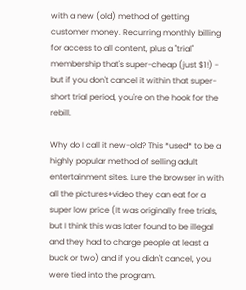with a new (old) method of getting customer money. Recurring monthly billing for access to all content, plus a "trial" membership that's super-cheap (just $1!) - but if you don't cancel it within that super-short trial period, you're on the hook for the rebill.

Why do I call it new-old? This *used* to be a highly popular method of selling adult entertainment sites. Lure the browser in with all the pictures+video they can eat for a super low price (It was originally free trials, but I think this was later found to be illegal and they had to charge people at least a buck or two) and if you didn't cancel, you were tied into the program.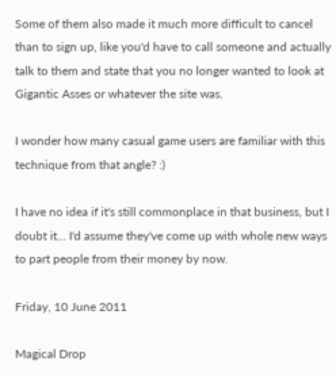Some of them also made it much more difficult to cancel than to sign up, like you'd have to call someone and actually talk to them and state that you no longer wanted to look at Gigantic Asses or whatever the site was.

I wonder how many casual game users are familiar with this technique from that angle? :)

I have no idea if it's still commonplace in that business, but I doubt it... I'd assume they've come up with whole new ways to part people from their money by now.

Friday, 10 June 2011

Magical Drop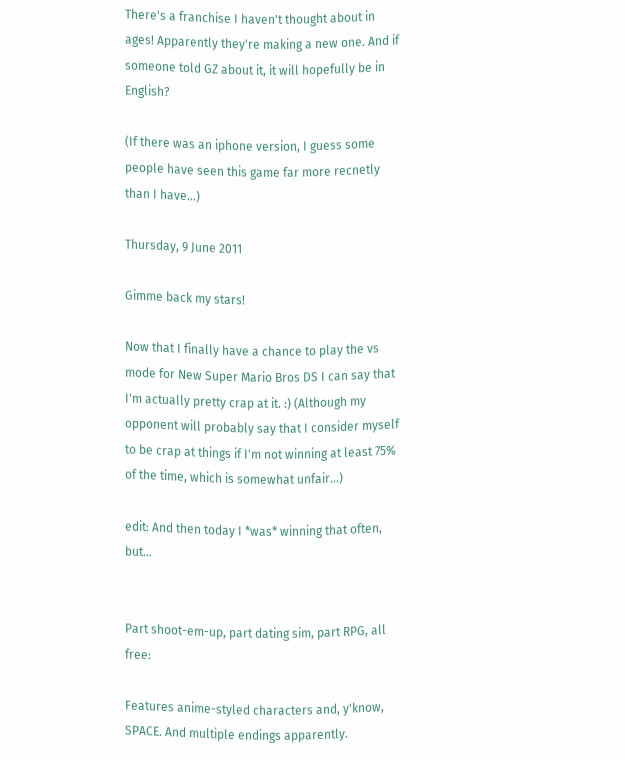There's a franchise I haven't thought about in ages! Apparently they're making a new one. And if someone told GZ about it, it will hopefully be in English?

(If there was an iphone version, I guess some people have seen this game far more recnetly than I have...)

Thursday, 9 June 2011

Gimme back my stars!

Now that I finally have a chance to play the vs mode for New Super Mario Bros DS I can say that I'm actually pretty crap at it. :) (Although my opponent will probably say that I consider myself to be crap at things if I'm not winning at least 75% of the time, which is somewhat unfair...)

edit: And then today I *was* winning that often, but...


Part shoot-em-up, part dating sim, part RPG, all free:

Features anime-styled characters and, y'know, SPACE. And multiple endings apparently.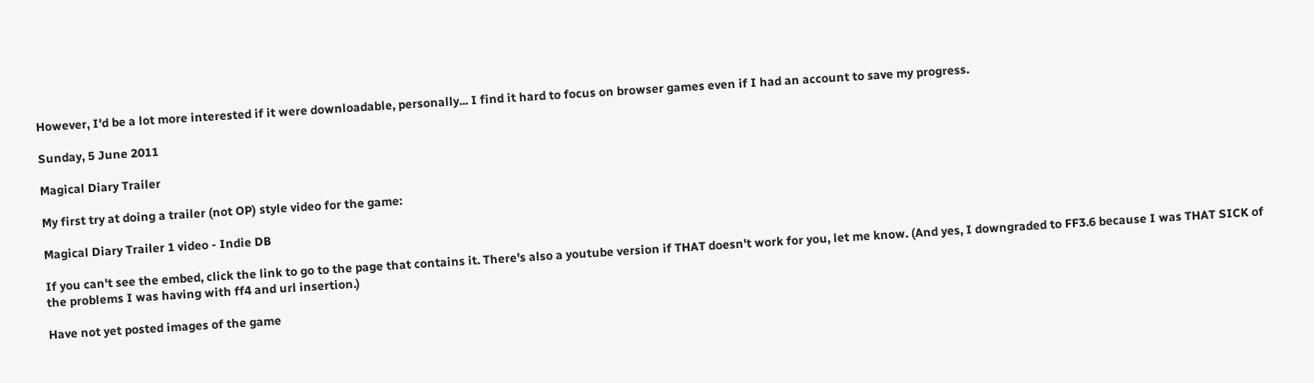However, I'd be a lot more interested if it were downloadable, personally... I find it hard to focus on browser games even if I had an account to save my progress.

Sunday, 5 June 2011

Magical Diary Trailer

My first try at doing a trailer (not OP) style video for the game:

Magical Diary Trailer 1 video - Indie DB

If you can't see the embed, click the link to go to the page that contains it. There's also a youtube version if THAT doesn't work for you, let me know. (And yes, I downgraded to FF3.6 because I was THAT SICK of the problems I was having with ff4 and url insertion.)

Have not yet posted images of the game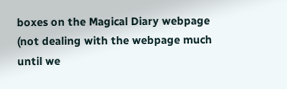boxes on the Magical Diary webpage (not dealing with the webpage much until we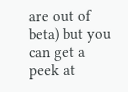are out of beta) but you can get a peek at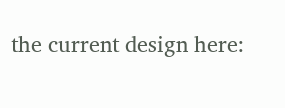the current design here: